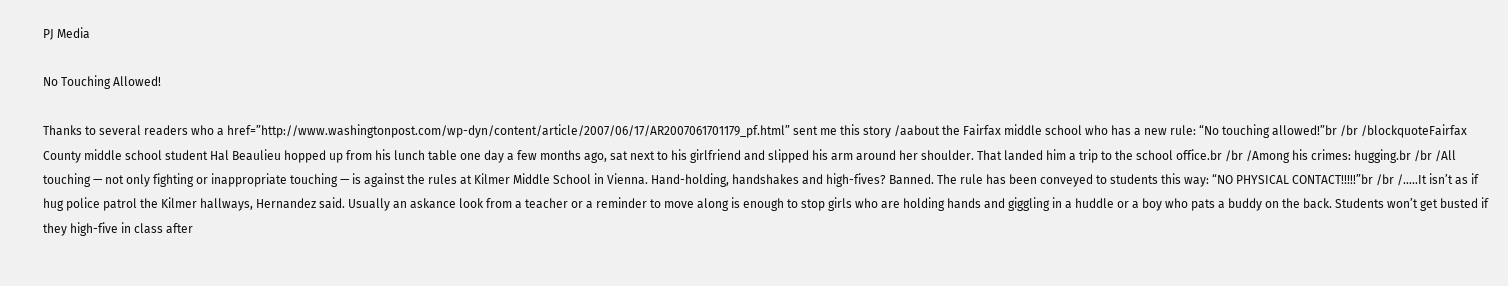PJ Media

No Touching Allowed!

Thanks to several readers who a href=”http://www.washingtonpost.com/wp-dyn/content/article/2007/06/17/AR2007061701179_pf.html” sent me this story /aabout the Fairfax middle school who has a new rule: “No touching allowed!”br /br /blockquoteFairfax County middle school student Hal Beaulieu hopped up from his lunch table one day a few months ago, sat next to his girlfriend and slipped his arm around her shoulder. That landed him a trip to the school office.br /br /Among his crimes: hugging.br /br /All touching — not only fighting or inappropriate touching — is against the rules at Kilmer Middle School in Vienna. Hand-holding, handshakes and high-fives? Banned. The rule has been conveyed to students this way: “NO PHYSICAL CONTACT!!!!!”br /br /…..It isn’t as if hug police patrol the Kilmer hallways, Hernandez said. Usually an askance look from a teacher or a reminder to move along is enough to stop girls who are holding hands and giggling in a huddle or a boy who pats a buddy on the back. Students won’t get busted if they high-five in class after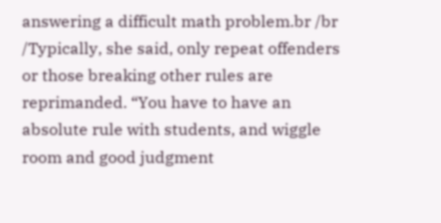answering a difficult math problem.br /br /Typically, she said, only repeat offenders or those breaking other rules are reprimanded. “You have to have an absolute rule with students, and wiggle room and good judgment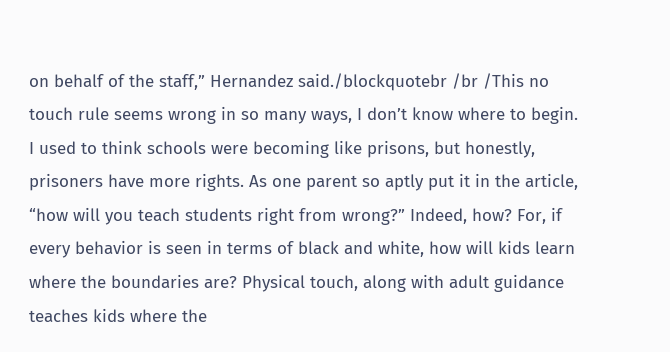on behalf of the staff,” Hernandez said./blockquotebr /br /This no touch rule seems wrong in so many ways, I don’t know where to begin. I used to think schools were becoming like prisons, but honestly, prisoners have more rights. As one parent so aptly put it in the article, “how will you teach students right from wrong?” Indeed, how? For, if every behavior is seen in terms of black and white, how will kids learn where the boundaries are? Physical touch, along with adult guidance teaches kids where the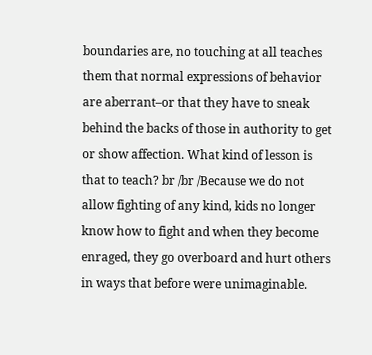boundaries are, no touching at all teaches them that normal expressions of behavior are aberrant–or that they have to sneak behind the backs of those in authority to get or show affection. What kind of lesson is that to teach? br /br /Because we do not allow fighting of any kind, kids no longer know how to fight and when they become enraged, they go overboard and hurt others in ways that before were unimaginable.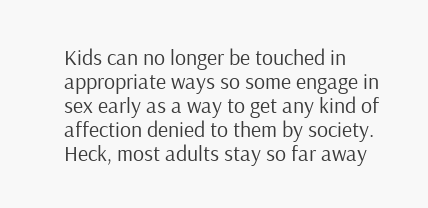Kids can no longer be touched in appropriate ways so some engage in sex early as a way to get any kind of affection denied to them by society. Heck, most adults stay so far away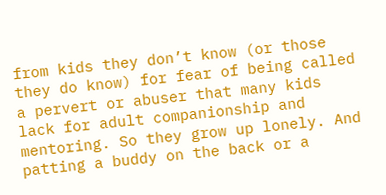from kids they don’t know (or those they do know) for fear of being called a pervert or abuser that many kids lack for adult companionship and mentoring. So they grow up lonely. And patting a buddy on the back or a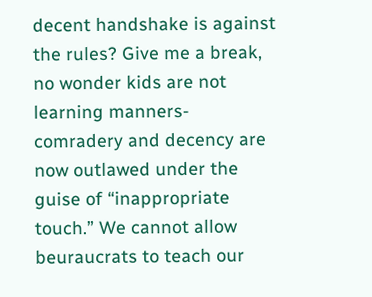decent handshake is against the rules? Give me a break, no wonder kids are not learning manners-comradery and decency are now outlawed under the guise of “inappropriate touch.” We cannot allow beuraucrats to teach our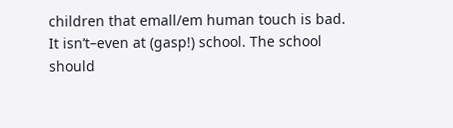children that emall/em human touch is bad. It isn’t–even at (gasp!) school. The school should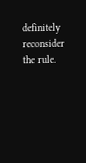definitely reconsider the rule.